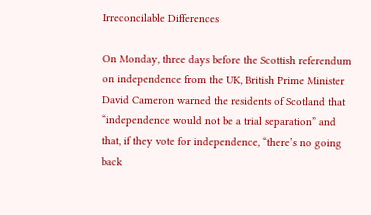Irreconcilable Differences

On Monday, three days before the Scottish referendum on independence from the UK, British Prime Minister David Cameron warned the residents of Scotland that “independence would not be a trial separation” and that, if they vote for independence, “there’s no going back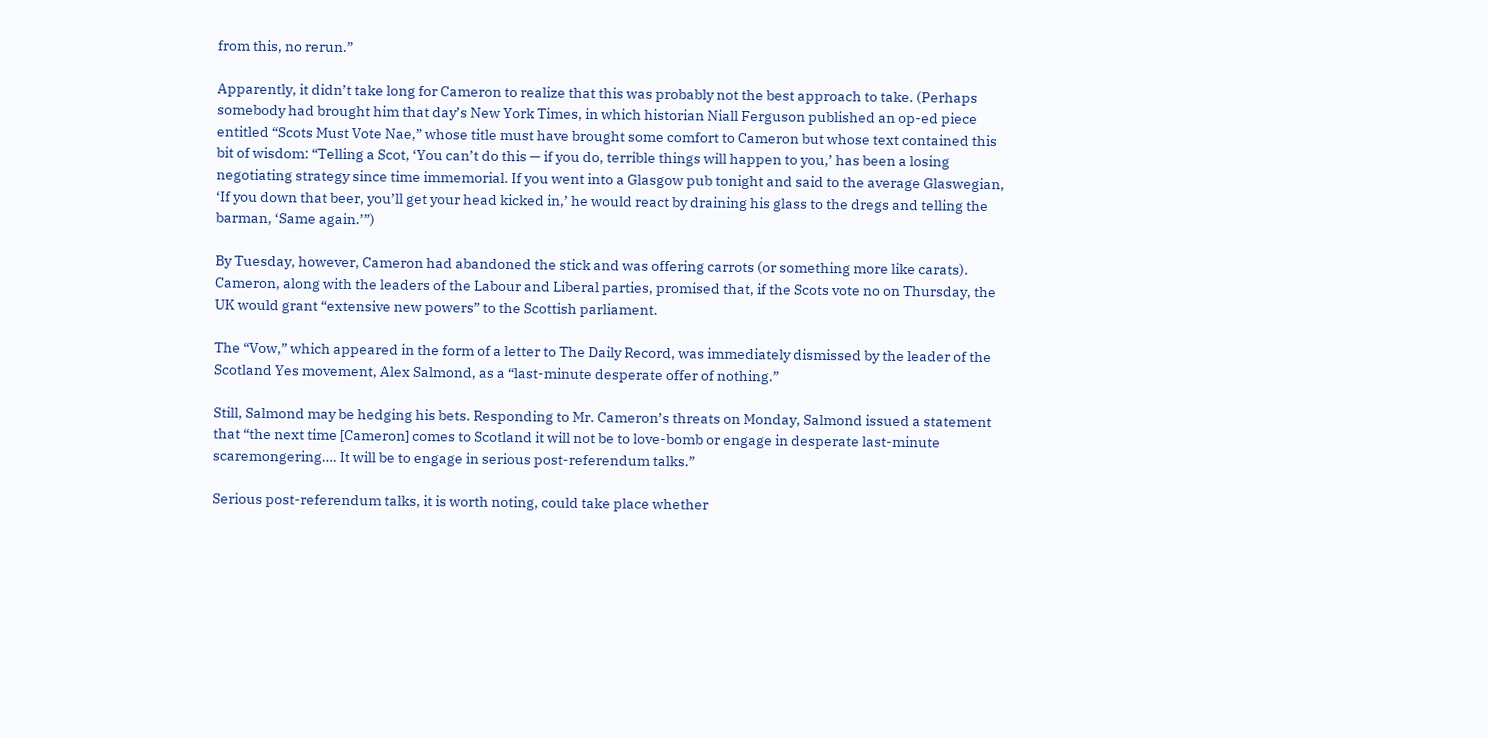from this, no rerun.”

Apparently, it didn’t take long for Cameron to realize that this was probably not the best approach to take. (Perhaps somebody had brought him that day’s New York Times, in which historian Niall Ferguson published an op-ed piece entitled “Scots Must Vote Nae,” whose title must have brought some comfort to Cameron but whose text contained this bit of wisdom: “Telling a Scot, ‘You can’t do this — if you do, terrible things will happen to you,’ has been a losing negotiating strategy since time immemorial. If you went into a Glasgow pub tonight and said to the average Glaswegian, ‘If you down that beer, you’ll get your head kicked in,’ he would react by draining his glass to the dregs and telling the barman, ‘Same again.’”)

By Tuesday, however, Cameron had abandoned the stick and was offering carrots (or something more like carats). Cameron, along with the leaders of the Labour and Liberal parties, promised that, if the Scots vote no on Thursday, the UK would grant “extensive new powers” to the Scottish parliament.

The “Vow,” which appeared in the form of a letter to The Daily Record, was immediately dismissed by the leader of the Scotland Yes movement, Alex Salmond, as a “last-minute desperate offer of nothing.”

Still, Salmond may be hedging his bets. Responding to Mr. Cameron’s threats on Monday, Salmond issued a statement that “the next time [Cameron] comes to Scotland it will not be to love-bomb or engage in desperate last-minute scaremongering…. It will be to engage in serious post-referendum talks.”

Serious post-referendum talks, it is worth noting, could take place whether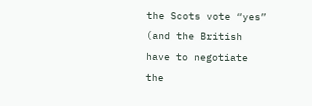the Scots vote “yes” (and the British have to negotiate the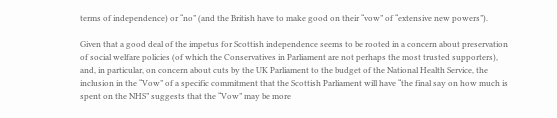terms of independence) or “no” (and the British have to make good on their “vow” of “extensive new powers”).

Given that a good deal of the impetus for Scottish independence seems to be rooted in a concern about preservation of social welfare policies (of which the Conservatives in Parliament are not perhaps the most trusted supporters), and, in particular, on concern about cuts by the UK Parliament to the budget of the National Health Service, the inclusion in the “Vow” of a specific commitment that the Scottish Parliament will have “the final say on how much is spent on the NHS” suggests that the “Vow” may be more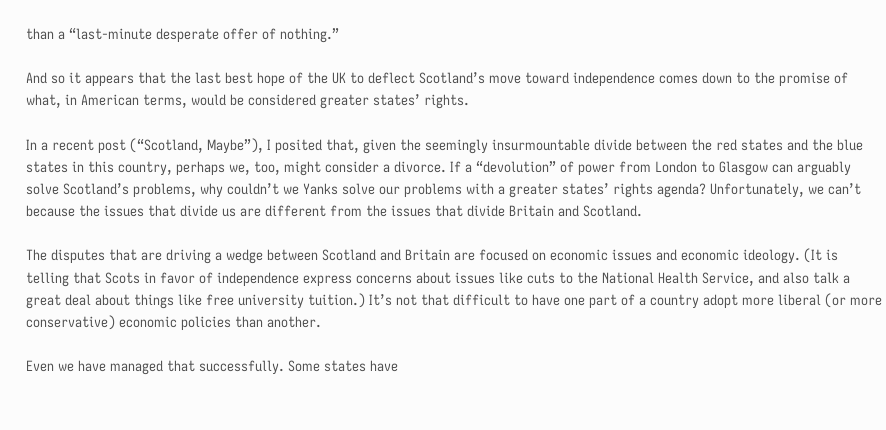than a “last-minute desperate offer of nothing.”

And so it appears that the last best hope of the UK to deflect Scotland’s move toward independence comes down to the promise of what, in American terms, would be considered greater states’ rights.

In a recent post (“Scotland, Maybe”), I posited that, given the seemingly insurmountable divide between the red states and the blue states in this country, perhaps we, too, might consider a divorce. If a “devolution” of power from London to Glasgow can arguably solve Scotland’s problems, why couldn’t we Yanks solve our problems with a greater states’ rights agenda? Unfortunately, we can’t because the issues that divide us are different from the issues that divide Britain and Scotland.

The disputes that are driving a wedge between Scotland and Britain are focused on economic issues and economic ideology. (It is telling that Scots in favor of independence express concerns about issues like cuts to the National Health Service, and also talk a great deal about things like free university tuition.) It’s not that difficult to have one part of a country adopt more liberal (or more conservative) economic policies than another.

Even we have managed that successfully. Some states have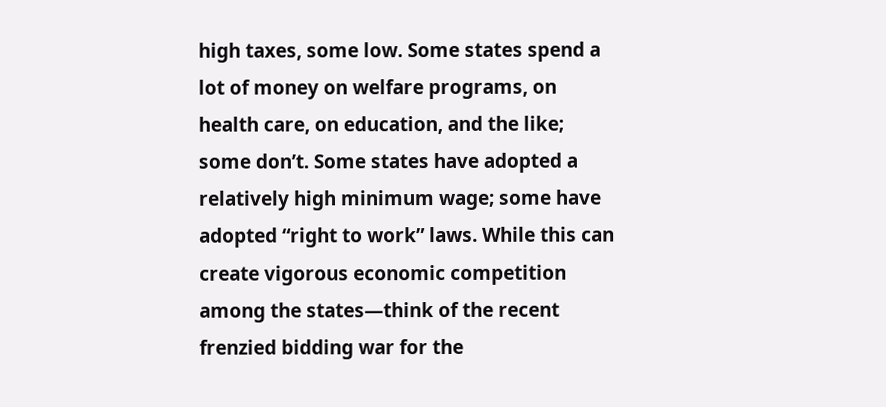high taxes, some low. Some states spend a lot of money on welfare programs, on health care, on education, and the like; some don’t. Some states have adopted a relatively high minimum wage; some have adopted “right to work” laws. While this can create vigorous economic competition among the states—think of the recent frenzied bidding war for the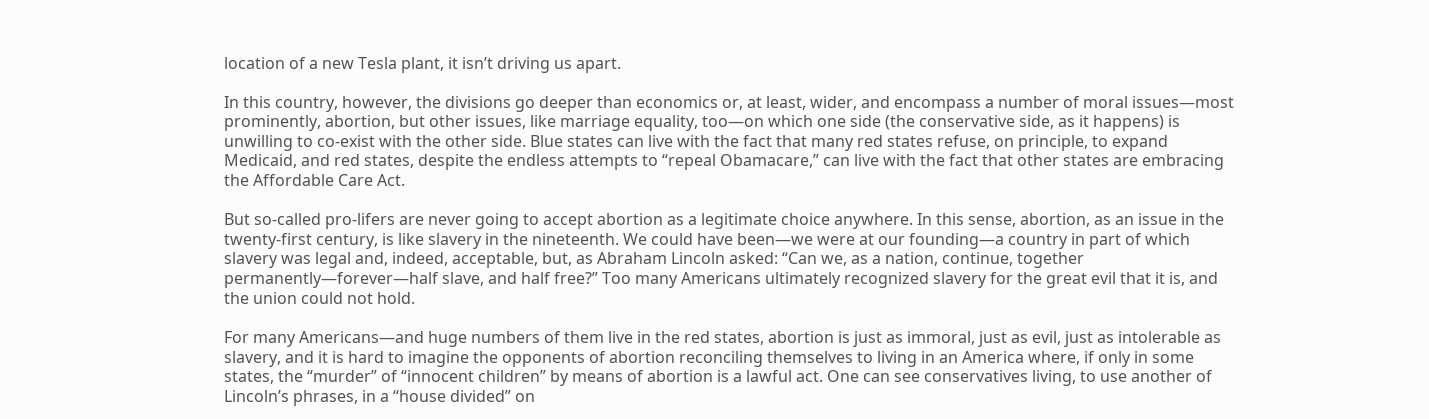location of a new Tesla plant, it isn’t driving us apart.

In this country, however, the divisions go deeper than economics or, at least, wider, and encompass a number of moral issues—most prominently, abortion, but other issues, like marriage equality, too—on which one side (the conservative side, as it happens) is unwilling to co-exist with the other side. Blue states can live with the fact that many red states refuse, on principle, to expand Medicaid, and red states, despite the endless attempts to “repeal Obamacare,” can live with the fact that other states are embracing the Affordable Care Act.

But so-called pro-lifers are never going to accept abortion as a legitimate choice anywhere. In this sense, abortion, as an issue in the twenty-first century, is like slavery in the nineteenth. We could have been—we were at our founding—a country in part of which slavery was legal and, indeed, acceptable, but, as Abraham Lincoln asked: “Can we, as a nation, continue, together permanently—forever—half slave, and half free?” Too many Americans ultimately recognized slavery for the great evil that it is, and the union could not hold.

For many Americans—and huge numbers of them live in the red states, abortion is just as immoral, just as evil, just as intolerable as slavery, and it is hard to imagine the opponents of abortion reconciling themselves to living in an America where, if only in some states, the “murder” of “innocent children” by means of abortion is a lawful act. One can see conservatives living, to use another of Lincoln’s phrases, in a “house divided” on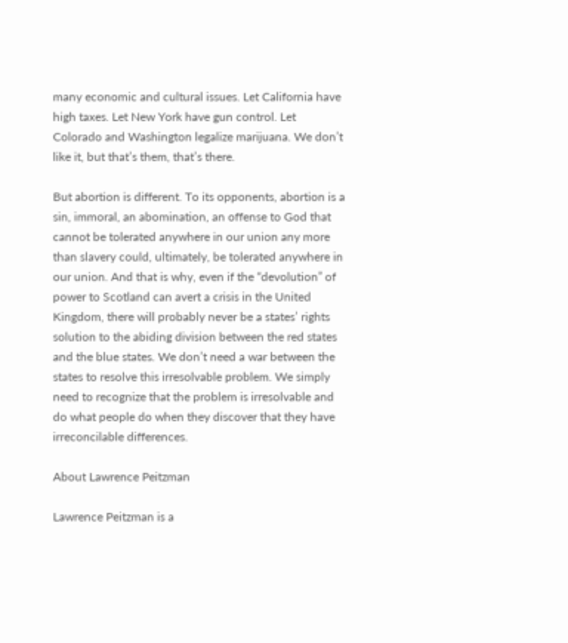many economic and cultural issues. Let California have high taxes. Let New York have gun control. Let Colorado and Washington legalize marijuana. We don’t like it, but that’s them, that’s there.

But abortion is different. To its opponents, abortion is a sin, immoral, an abomination, an offense to God that cannot be tolerated anywhere in our union any more than slavery could, ultimately, be tolerated anywhere in our union. And that is why, even if the “devolution” of power to Scotland can avert a crisis in the United Kingdom, there will probably never be a states’ rights solution to the abiding division between the red states and the blue states. We don’t need a war between the states to resolve this irresolvable problem. We simply need to recognize that the problem is irresolvable and do what people do when they discover that they have irreconcilable differences.

About Lawrence Peitzman

Lawrence Peitzman is a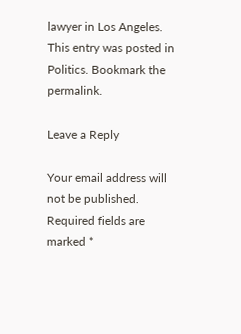lawyer in Los Angeles.
This entry was posted in Politics. Bookmark the permalink.

Leave a Reply

Your email address will not be published. Required fields are marked *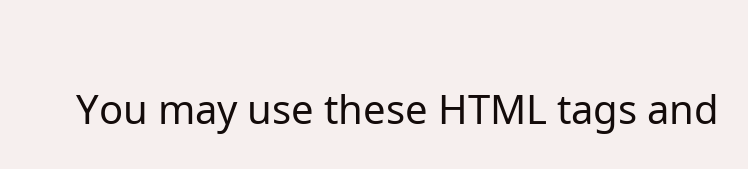You may use these HTML tags and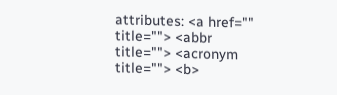attributes: <a href="" title=""> <abbr title=""> <acronym title=""> <b>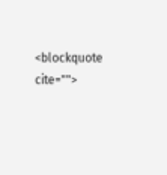<blockquote cite="">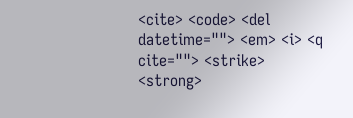<cite> <code> <del datetime=""> <em> <i> <q cite=""> <strike> <strong>